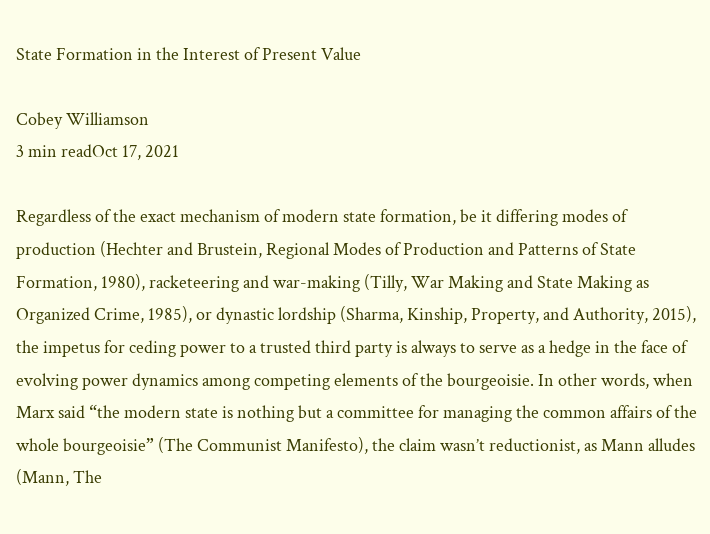State Formation in the Interest of Present Value

Cobey Williamson
3 min readOct 17, 2021

Regardless of the exact mechanism of modern state formation, be it differing modes of production (Hechter and Brustein, Regional Modes of Production and Patterns of State Formation, 1980), racketeering and war-making (Tilly, War Making and State Making as Organized Crime, 1985), or dynastic lordship (Sharma, Kinship, Property, and Authority, 2015), the impetus for ceding power to a trusted third party is always to serve as a hedge in the face of evolving power dynamics among competing elements of the bourgeoisie. In other words, when Marx said “the modern state is nothing but a committee for managing the common affairs of the whole bourgeoisie” (The Communist Manifesto), the claim wasn’t reductionist, as Mann alludes (Mann, The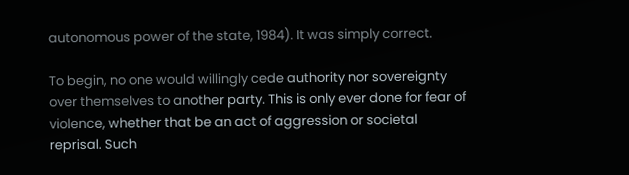autonomous power of the state, 1984). It was simply correct.

To begin, no one would willingly cede authority nor sovereignty over themselves to another party. This is only ever done for fear of violence, whether that be an act of aggression or societal reprisal. Such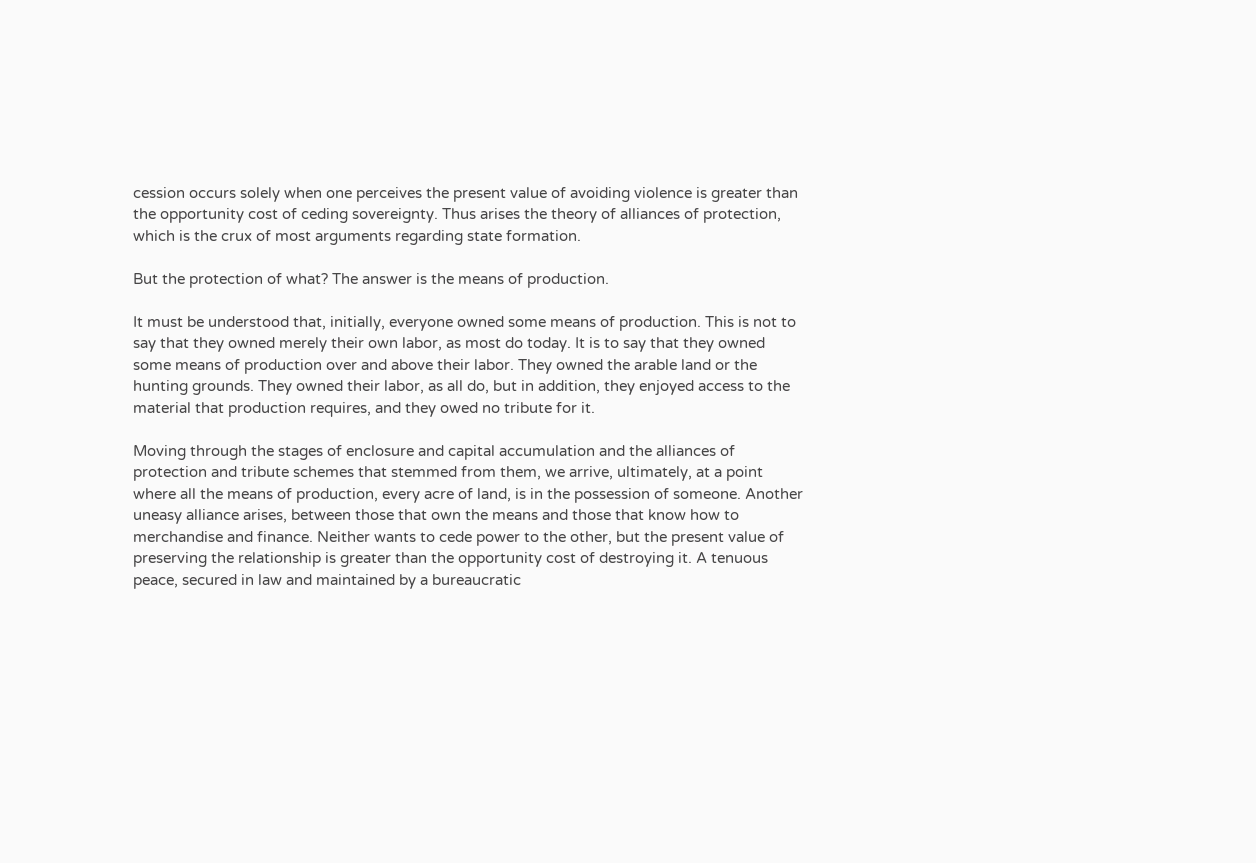cession occurs solely when one perceives the present value of avoiding violence is greater than the opportunity cost of ceding sovereignty. Thus arises the theory of alliances of protection, which is the crux of most arguments regarding state formation.

But the protection of what? The answer is the means of production.

It must be understood that, initially, everyone owned some means of production. This is not to say that they owned merely their own labor, as most do today. It is to say that they owned some means of production over and above their labor. They owned the arable land or the hunting grounds. They owned their labor, as all do, but in addition, they enjoyed access to the material that production requires, and they owed no tribute for it.

Moving through the stages of enclosure and capital accumulation and the alliances of protection and tribute schemes that stemmed from them, we arrive, ultimately, at a point where all the means of production, every acre of land, is in the possession of someone. Another uneasy alliance arises, between those that own the means and those that know how to merchandise and finance. Neither wants to cede power to the other, but the present value of preserving the relationship is greater than the opportunity cost of destroying it. A tenuous peace, secured in law and maintained by a bureaucratic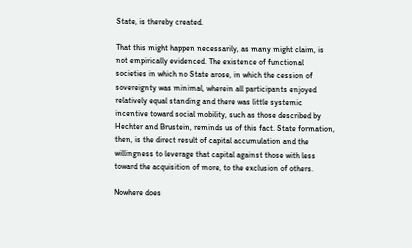State, is thereby created.

That this might happen necessarily, as many might claim, is not empirically evidenced. The existence of functional societies in which no State arose, in which the cession of sovereignty was minimal, wherein all participants enjoyed relatively equal standing and there was little systemic incentive toward social mobility, such as those described by Hechter and Brustein, reminds us of this fact. State formation, then, is the direct result of capital accumulation and the willingness to leverage that capital against those with less toward the acquisition of more, to the exclusion of others.

Nowhere does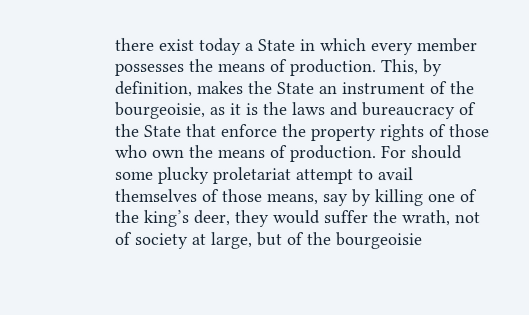there exist today a State in which every member possesses the means of production. This, by definition, makes the State an instrument of the bourgeoisie, as it is the laws and bureaucracy of the State that enforce the property rights of those who own the means of production. For should some plucky proletariat attempt to avail themselves of those means, say by killing one of the king’s deer, they would suffer the wrath, not of society at large, but of the bourgeoisie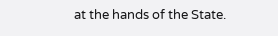at the hands of the State.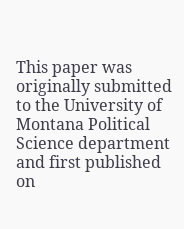This paper was originally submitted to the University of Montana Political Science department and first published on